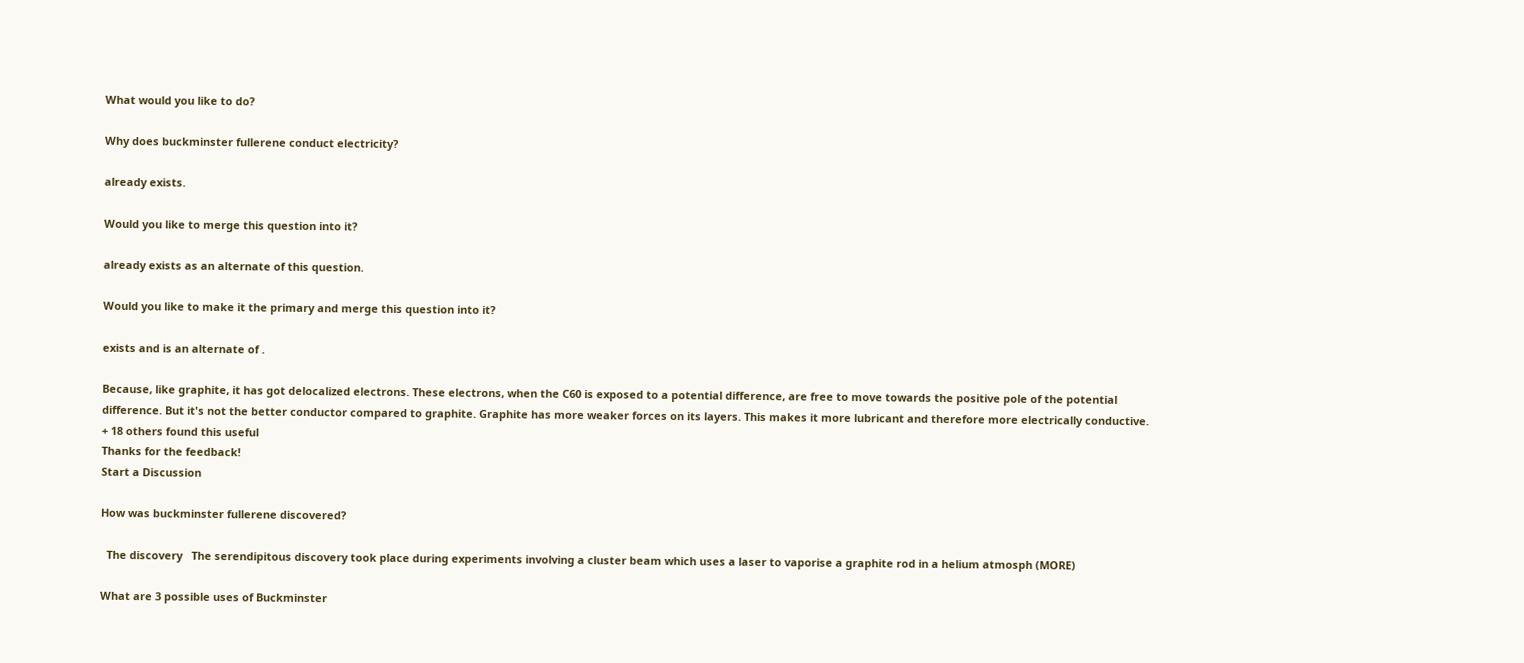What would you like to do?

Why does buckminster fullerene conduct electricity?

already exists.

Would you like to merge this question into it?

already exists as an alternate of this question.

Would you like to make it the primary and merge this question into it?

exists and is an alternate of .

Because, like graphite, it has got delocalized electrons. These electrons, when the C60 is exposed to a potential difference, are free to move towards the positive pole of the potential difference. But it's not the better conductor compared to graphite. Graphite has more weaker forces on its layers. This makes it more lubricant and therefore more electrically conductive.
+ 18 others found this useful
Thanks for the feedback!
Start a Discussion

How was buckminster fullerene discovered?

  The discovery   The serendipitous discovery took place during experiments involving a cluster beam which uses a laser to vaporise a graphite rod in a helium atmosph (MORE)

What are 3 possible uses of Buckminster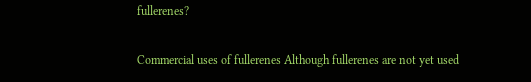fullerenes?

Commercial uses of fullerenes Although fullerenes are not yet used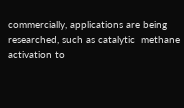commercially, applications are being researched, such as catalytic  methane activation to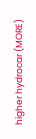higher hydrocar (MORE)